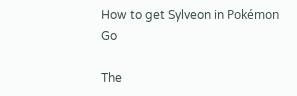How to get Sylveon in Pokémon Go

The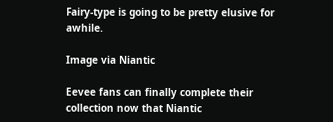Fairy-type is going to be pretty elusive for awhile.

Image via Niantic

Eevee fans can finally complete their collection now that Niantic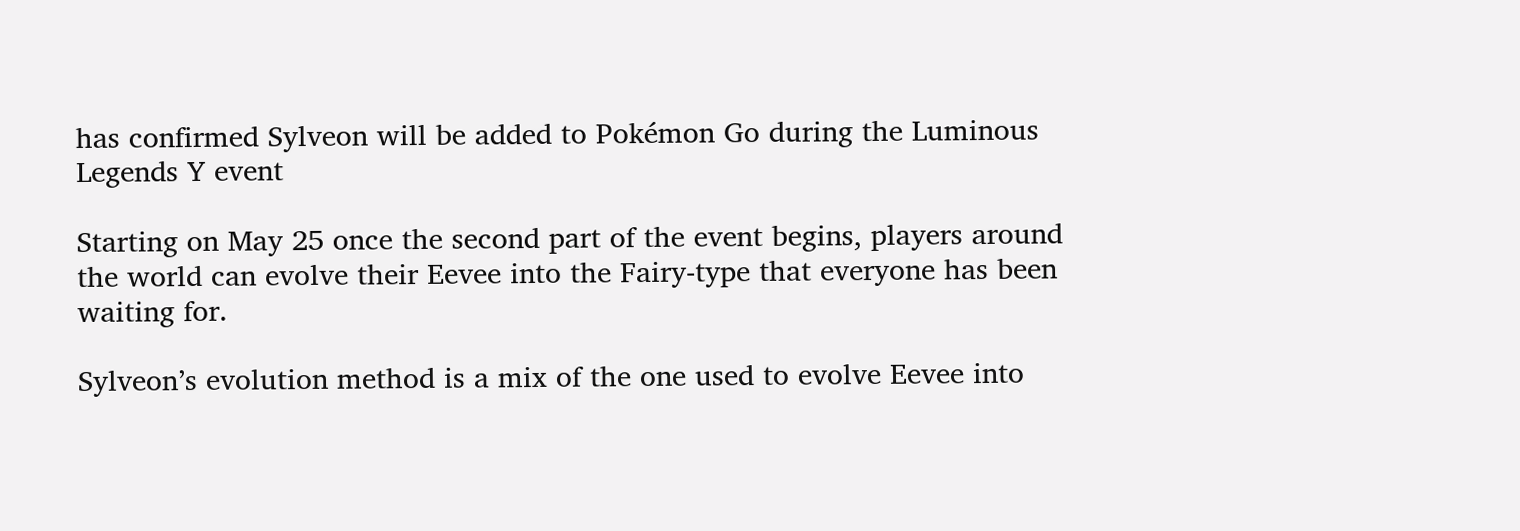has confirmed Sylveon will be added to Pokémon Go during the Luminous Legends Y event

Starting on May 25 once the second part of the event begins, players around the world can evolve their Eevee into the Fairy-type that everyone has been waiting for.

Sylveon’s evolution method is a mix of the one used to evolve Eevee into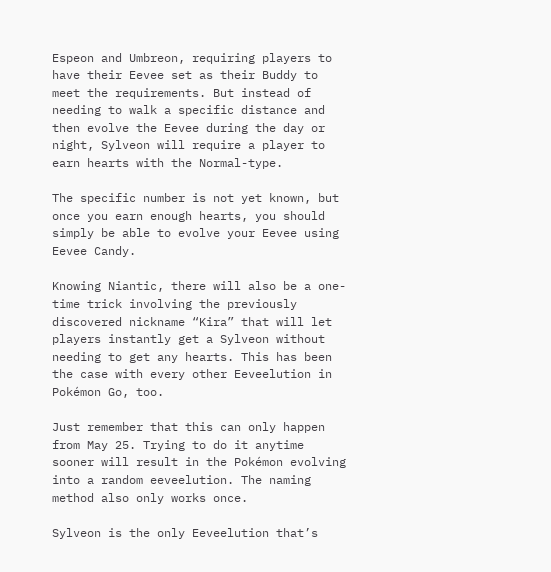Espeon and Umbreon, requiring players to have their Eevee set as their Buddy to meet the requirements. But instead of needing to walk a specific distance and then evolve the Eevee during the day or night, Sylveon will require a player to earn hearts with the Normal-type.

The specific number is not yet known, but once you earn enough hearts, you should simply be able to evolve your Eevee using Eevee Candy.

Knowing Niantic, there will also be a one-time trick involving the previously discovered nickname “Kira” that will let players instantly get a Sylveon without needing to get any hearts. This has been the case with every other Eeveelution in Pokémon Go, too.

Just remember that this can only happen from May 25. Trying to do it anytime sooner will result in the Pokémon evolving into a random eeveelution. The naming method also only works once.

Sylveon is the only Eeveelution that’s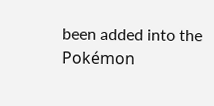been added into the Pokémon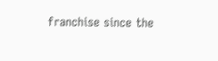franchise since the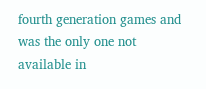fourth generation games and was the only one not available in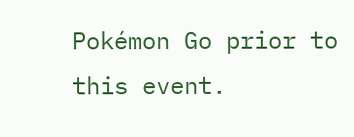Pokémon Go prior to this event.